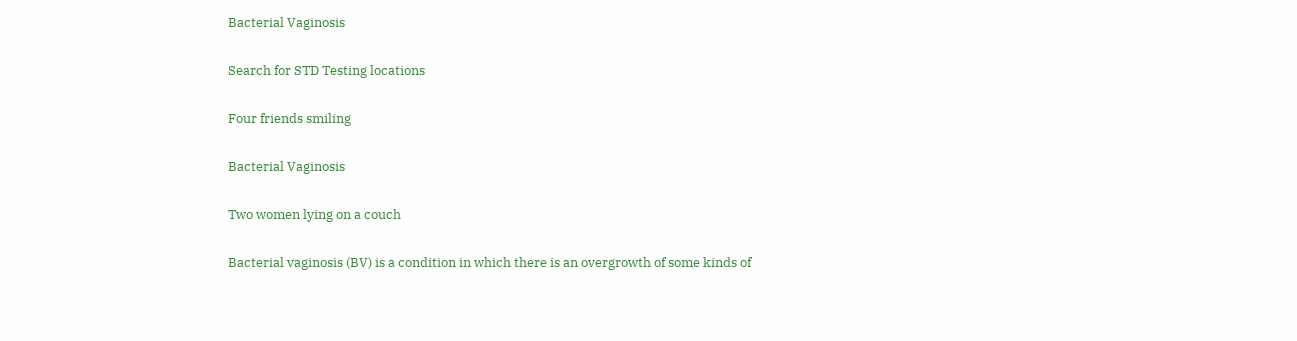Bacterial Vaginosis

Search for STD Testing locations

Four friends smiling

Bacterial Vaginosis

Two women lying on a couch

Bacterial vaginosis (BV) is a condition in which there is an overgrowth of some kinds of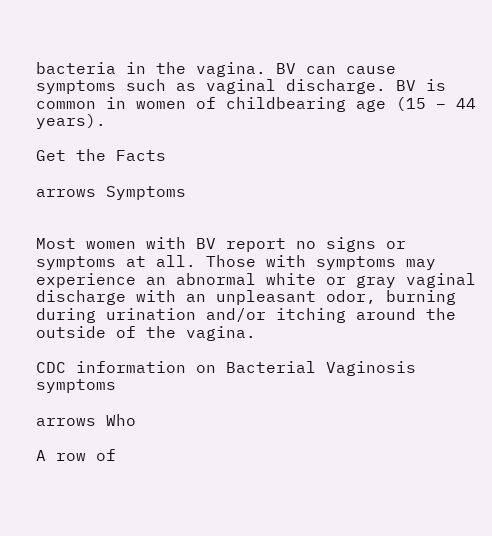bacteria in the vagina. BV can cause symptoms such as vaginal discharge. BV is common in women of childbearing age (15 – 44 years).

Get the Facts

arrows Symptoms


Most women with BV report no signs or symptoms at all. Those with symptoms may experience an abnormal white or gray vaginal discharge with an unpleasant odor, burning during urination and/or itching around the outside of the vagina.

CDC information on Bacterial Vaginosis symptoms

arrows Who

A row of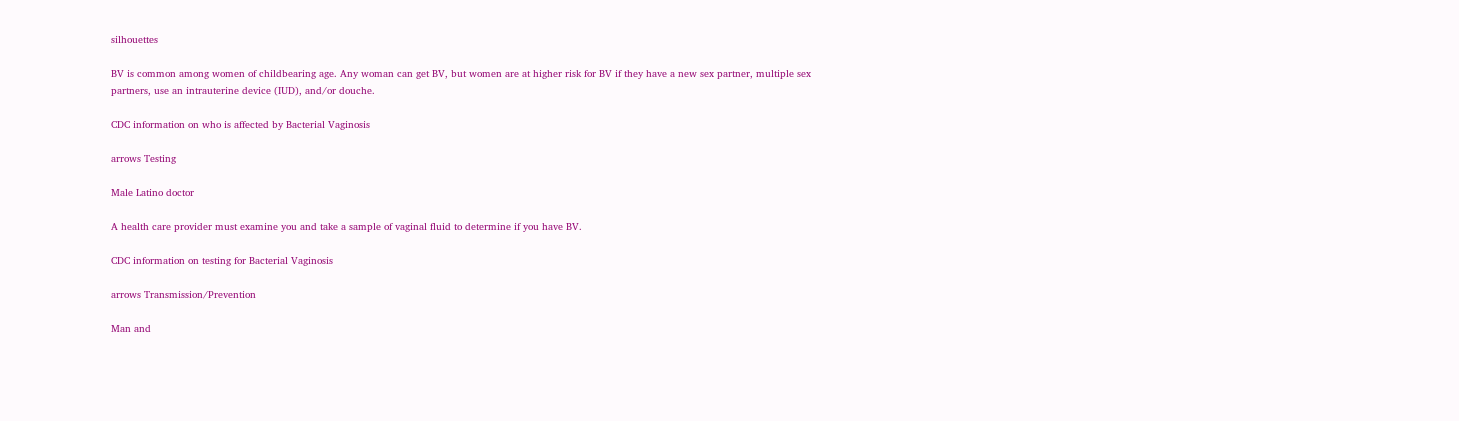silhouettes

BV is common among women of childbearing age. Any woman can get BV, but women are at higher risk for BV if they have a new sex partner, multiple sex partners, use an intrauterine device (IUD), and/or douche.

CDC information on who is affected by Bacterial Vaginosis

arrows Testing

Male Latino doctor

A health care provider must examine you and take a sample of vaginal fluid to determine if you have BV.

CDC information on testing for Bacterial Vaginosis

arrows Transmission/Prevention

Man and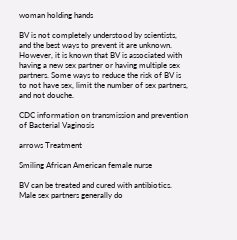woman holding hands

BV is not completely understood by scientists, and the best ways to prevent it are unknown. However, it is known that BV is associated with having a new sex partner or having multiple sex partners. Some ways to reduce the risk of BV is to not have sex, limit the number of sex partners, and not douche.

CDC information on transmission and prevention of Bacterial Vaginosis

arrows Treatment

Smiling African American female nurse

BV can be treated and cured with antibiotics. Male sex partners generally do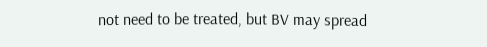not need to be treated, but BV may spread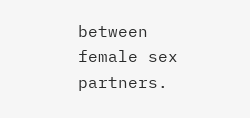between female sex partners.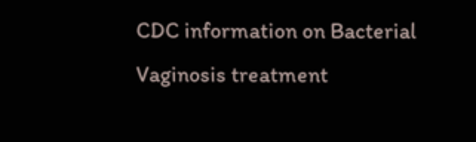CDC information on Bacterial Vaginosis treatment